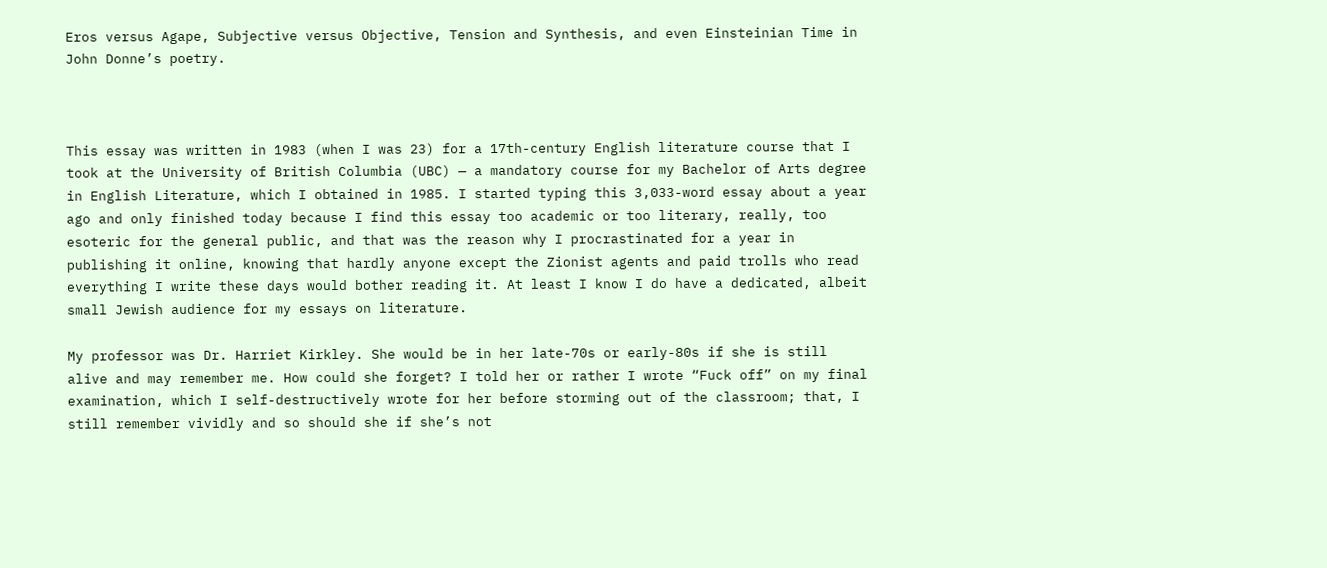Eros versus Agape, Subjective versus Objective, Tension and Synthesis, and even Einsteinian Time in John Donne’s poetry.



This essay was written in 1983 (when I was 23) for a 17th-century English literature course that I took at the University of British Columbia (UBC) — a mandatory course for my Bachelor of Arts degree in English Literature, which I obtained in 1985. I started typing this 3,033-word essay about a year ago and only finished today because I find this essay too academic or too literary, really, too esoteric for the general public, and that was the reason why I procrastinated for a year in publishing it online, knowing that hardly anyone except the Zionist agents and paid trolls who read everything I write these days would bother reading it. At least I know I do have a dedicated, albeit small Jewish audience for my essays on literature.

My professor was Dr. Harriet Kirkley. She would be in her late-70s or early-80s if she is still alive and may remember me. How could she forget? I told her or rather I wrote “Fuck off” on my final examination, which I self-destructively wrote for her before storming out of the classroom; that, I still remember vividly and so should she if she’s not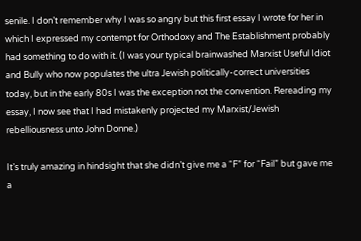senile. I don’t remember why I was so angry but this first essay I wrote for her in which I expressed my contempt for Orthodoxy and The Establishment probably had something to do with it. (I was your typical brainwashed Marxist Useful Idiot and Bully who now populates the ultra Jewish politically-correct universities today, but in the early 80s I was the exception not the convention. Rereading my essay, I now see that I had mistakenly projected my Marxist/Jewish rebelliousness unto John Donne.)

It’s truly amazing in hindsight that she didn’t give me a “F” for “Fail” but gave me a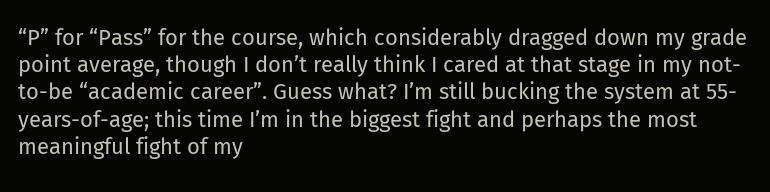“P” for “Pass” for the course, which considerably dragged down my grade point average, though I don’t really think I cared at that stage in my not-to-be “academic career”. Guess what? I’m still bucking the system at 55-years-of-age; this time I’m in the biggest fight and perhaps the most meaningful fight of my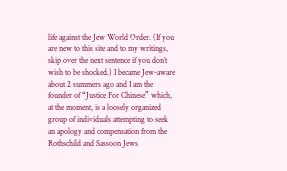life against the Jew World Order. (If you are new to this site and to my writings, skip over the next sentence if you don’t wish to be shocked.) I became Jew-aware about 2 summers ago and I am the founder of “Justice For Chinese” which, at the moment, is a loosely organized group of individuals attempting to seek an apology and compensation from the Rothschild and Sassoon Jews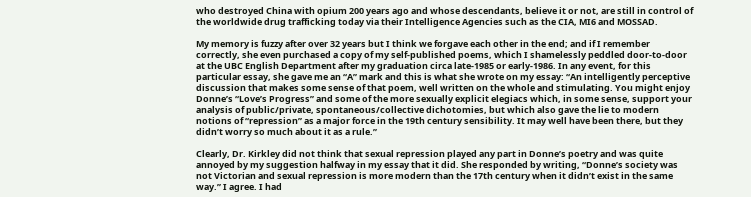who destroyed China with opium 200 years ago and whose descendants, believe it or not, are still in control of the worldwide drug trafficking today via their Intelligence Agencies such as the CIA, MI6 and MOSSAD.

My memory is fuzzy after over 32 years but I think we forgave each other in the end; and if I remember correctly, she even purchased a copy of my self-published poems, which I shamelessly peddled door-to-door at the UBC English Department after my graduation circa late-1985 or early-1986. In any event, for this particular essay, she gave me an “A” mark and this is what she wrote on my essay: “An intelligently perceptive discussion that makes some sense of that poem, well written on the whole and stimulating. You might enjoy Donne’s “Love’s Progress” and some of the more sexually explicit elegiacs which, in some sense, support your analysis of public/private, spontaneous/collective dichotomies, but which also gave the lie to modern notions of “repression” as a major force in the 19th century sensibility. It may well have been there, but they didn’t worry so much about it as a rule.”

Clearly, Dr. Kirkley did not think that sexual repression played any part in Donne’s poetry and was quite annoyed by my suggestion halfway in my essay that it did. She responded by writing, “Donne’s society was not Victorian and sexual repression is more modern than the 17th century when it didn’t exist in the same way.” I agree. I had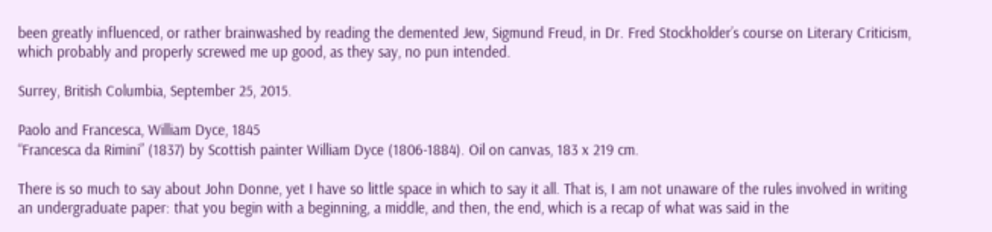been greatly influenced, or rather brainwashed by reading the demented Jew, Sigmund Freud, in Dr. Fred Stockholder’s course on Literary Criticism, which probably and properly screwed me up good, as they say, no pun intended.

Surrey, British Columbia, September 25, 2015.

Paolo and Francesca, William Dyce, 1845
“Francesca da Rimini” (1837) by Scottish painter William Dyce (1806-1884). Oil on canvas, 183 x 219 cm.

There is so much to say about John Donne, yet I have so little space in which to say it all. That is, I am not unaware of the rules involved in writing an undergraduate paper: that you begin with a beginning, a middle, and then, the end, which is a recap of what was said in the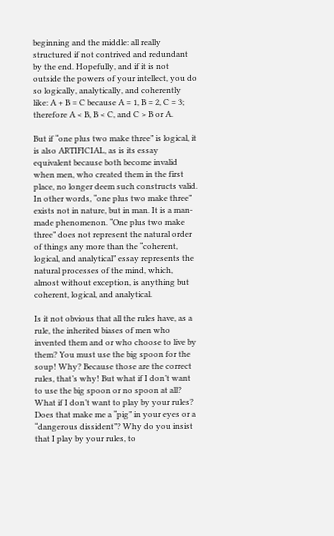beginning and the middle: all really structured if not contrived and redundant by the end. Hopefully, and if it is not outside the powers of your intellect, you do so logically, analytically, and coherently like: A + B = C because A = 1, B = 2, C = 3; therefore A < B, B < C, and C > B or A.

But if “one plus two make three” is logical, it is also ARTIFICIAL, as is its essay equivalent because both become invalid when men, who created them in the first place, no longer deem such constructs valid. In other words, “one plus two make three” exists not in nature, but in man. It is a man-made phenomenon. “One plus two make three” does not represent the natural order of things any more than the “coherent, logical, and analytical” essay represents the natural processes of the mind, which, almost without exception, is anything but coherent, logical, and analytical.

Is it not obvious that all the rules have, as a rule, the inherited biases of men who invented them and or who choose to live by them? You must use the big spoon for the soup! Why? Because those are the correct rules, that’s why! But what if I don’t want to use the big spoon or no spoon at all? What if I don’t want to play by your rules? Does that make me a “pig” in your eyes or a “dangerous dissident”? Why do you insist that I play by your rules, to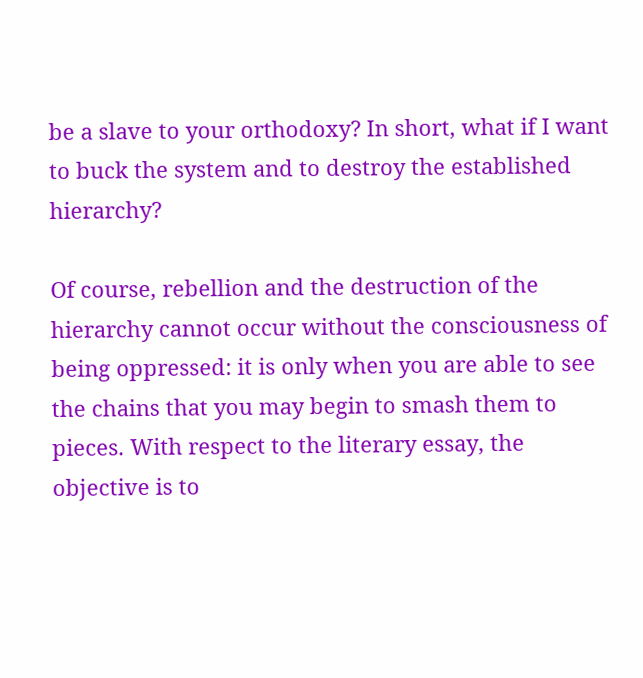be a slave to your orthodoxy? In short, what if I want to buck the system and to destroy the established hierarchy?

Of course, rebellion and the destruction of the hierarchy cannot occur without the consciousness of being oppressed: it is only when you are able to see the chains that you may begin to smash them to pieces. With respect to the literary essay, the objective is to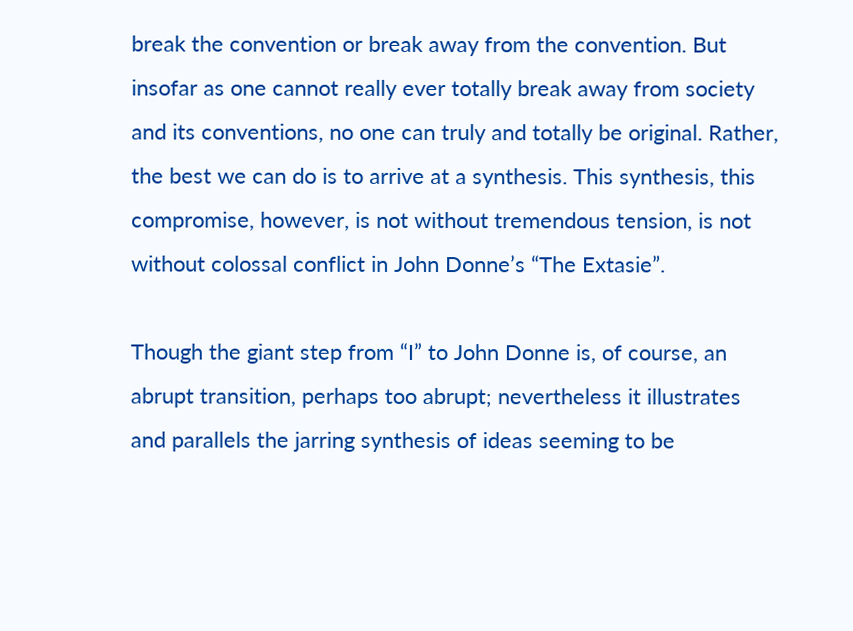break the convention or break away from the convention. But insofar as one cannot really ever totally break away from society and its conventions, no one can truly and totally be original. Rather, the best we can do is to arrive at a synthesis. This synthesis, this compromise, however, is not without tremendous tension, is not without colossal conflict in John Donne’s “The Extasie”.

Though the giant step from “I” to John Donne is, of course, an abrupt transition, perhaps too abrupt; nevertheless it illustrates and parallels the jarring synthesis of ideas seeming to be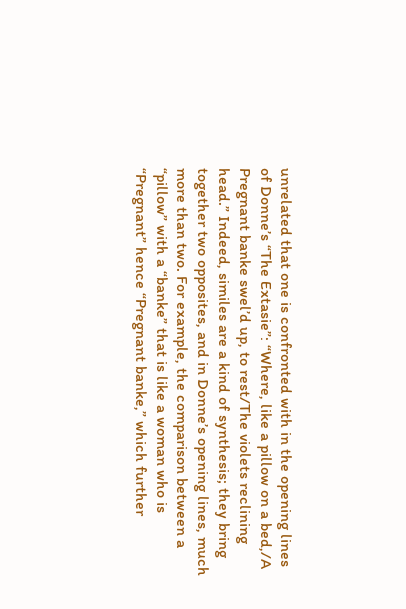unrelated that one is confronted with in the opening lines of Donne’s “The Extasie”: “Where, like a pillow on a bed,/A Pregnant banke swel’d up, to rest/The violets reclining head.” Indeed, similes are a kind of synthesis; they bring together two opposites, and in Donne’s opening lines, much more than two. For example, the comparison between a “pillow” with a “banke” that is like a woman who is “Pregnant” hence “Pregnant banke,” which further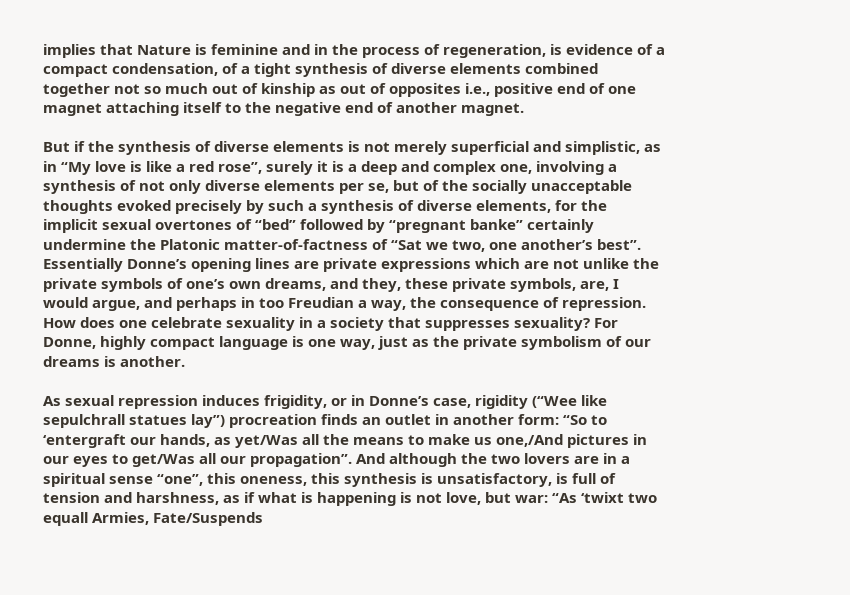implies that Nature is feminine and in the process of regeneration, is evidence of a compact condensation, of a tight synthesis of diverse elements combined together not so much out of kinship as out of opposites i.e., positive end of one magnet attaching itself to the negative end of another magnet.

But if the synthesis of diverse elements is not merely superficial and simplistic, as in “My love is like a red rose”, surely it is a deep and complex one, involving a synthesis of not only diverse elements per se, but of the socially unacceptable thoughts evoked precisely by such a synthesis of diverse elements, for the implicit sexual overtones of “bed” followed by “pregnant banke” certainly undermine the Platonic matter-of-factness of “Sat we two, one another’s best”. Essentially Donne’s opening lines are private expressions which are not unlike the private symbols of one’s own dreams, and they, these private symbols, are, I would argue, and perhaps in too Freudian a way, the consequence of repression. How does one celebrate sexuality in a society that suppresses sexuality? For Donne, highly compact language is one way, just as the private symbolism of our dreams is another.

As sexual repression induces frigidity, or in Donne’s case, rigidity (“Wee like sepulchrall statues lay”) procreation finds an outlet in another form: “So to ‘entergraft our hands, as yet/Was all the means to make us one,/And pictures in our eyes to get/Was all our propagation”. And although the two lovers are in a spiritual sense “one”, this oneness, this synthesis is unsatisfactory, is full of tension and harshness, as if what is happening is not love, but war: “As ‘twixt two equall Armies, Fate/Suspends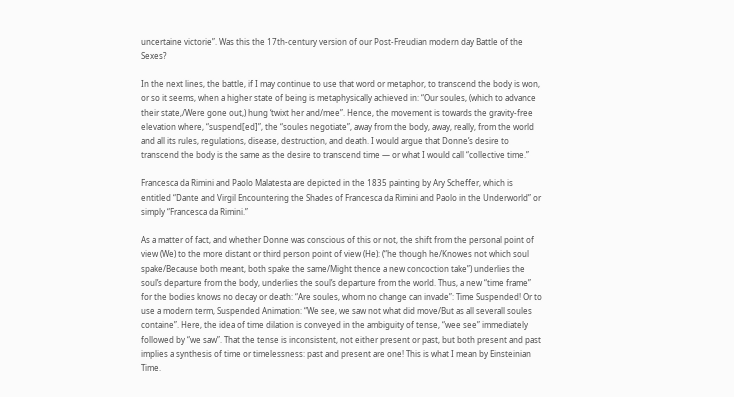uncertaine victorie”. Was this the 17th-century version of our Post-Freudian modern day Battle of the Sexes?

In the next lines, the battle, if I may continue to use that word or metaphor, to transcend the body is won, or so it seems, when a higher state of being is metaphysically achieved in: “Our soules, (which to advance their state,/Were gone out,) hung ‘twixt her and/mee”. Hence, the movement is towards the gravity-free elevation where, “suspend[ed]”, the “soules negotiate”, away from the body, away, really, from the world and all its rules, regulations, disease, destruction, and death. I would argue that Donne’s desire to transcend the body is the same as the desire to transcend time — or what I would call “collective time.”

Francesca da Rimini and Paolo Malatesta are depicted in the 1835 painting by Ary Scheffer, which is entitled “Dante and Virgil Encountering the Shades of Francesca da Rimini and Paolo in the Underworld” or simply “Francesca da Rimini.”

As a matter of fact, and whether Donne was conscious of this or not, the shift from the personal point of view (We) to the more distant or third person point of view (He): (“he though he/Knowes not which soul spake/Because both meant, both spake the same/Might thence a new concoction take”) underlies the soul’s departure from the body, underlies the soul’s departure from the world. Thus, a new “time frame” for the bodies knows no decay or death: “Are soules, whom no change can invade”: Time Suspended! Or to use a modern term, Suspended Animation: “We see, we saw not what did move/But as all severall soules containe”. Here, the idea of time dilation is conveyed in the ambiguity of tense, “wee see” immediately followed by “we saw”. That the tense is inconsistent, not either present or past, but both present and past implies a synthesis of time or timelessness: past and present are one! This is what I mean by Einsteinian Time.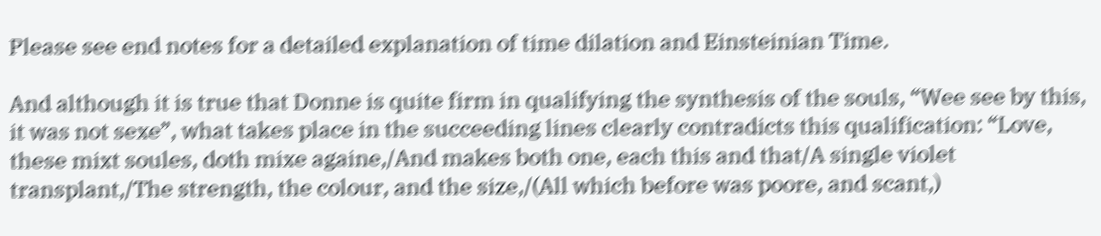Please see end notes for a detailed explanation of time dilation and Einsteinian Time.

And although it is true that Donne is quite firm in qualifying the synthesis of the souls, “Wee see by this, it was not sexe”, what takes place in the succeeding lines clearly contradicts this qualification: “Love, these mixt soules, doth mixe againe,/And makes both one, each this and that/A single violet transplant,/The strength, the colour, and the size,/(All which before was poore, and scant,)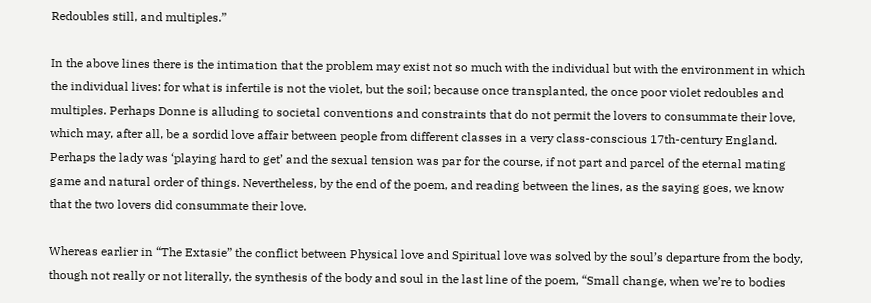Redoubles still, and multiples.”

In the above lines there is the intimation that the problem may exist not so much with the individual but with the environment in which the individual lives: for what is infertile is not the violet, but the soil; because once transplanted, the once poor violet redoubles and multiples. Perhaps Donne is alluding to societal conventions and constraints that do not permit the lovers to consummate their love, which may, after all, be a sordid love affair between people from different classes in a very class-conscious 17th-century England. Perhaps the lady was ‘playing hard to get’ and the sexual tension was par for the course, if not part and parcel of the eternal mating game and natural order of things. Nevertheless, by the end of the poem, and reading between the lines, as the saying goes, we know that the two lovers did consummate their love.

Whereas earlier in “The Extasie” the conflict between Physical love and Spiritual love was solved by the soul’s departure from the body, though not really or not literally, the synthesis of the body and soul in the last line of the poem, “Small change, when we’re to bodies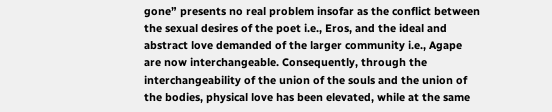gone” presents no real problem insofar as the conflict between the sexual desires of the poet i.e., Eros, and the ideal and abstract love demanded of the larger community i.e., Agape are now interchangeable. Consequently, through the interchangeability of the union of the souls and the union of the bodies, physical love has been elevated, while at the same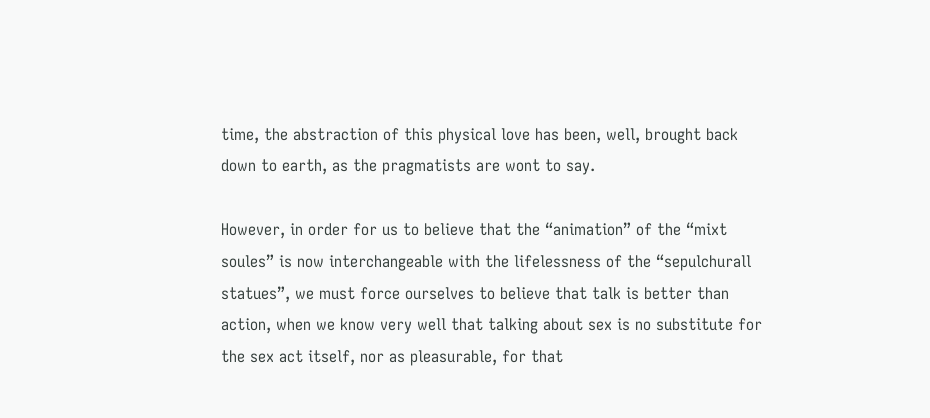time, the abstraction of this physical love has been, well, brought back down to earth, as the pragmatists are wont to say.

However, in order for us to believe that the “animation” of the “mixt soules” is now interchangeable with the lifelessness of the “sepulchurall statues”, we must force ourselves to believe that talk is better than action, when we know very well that talking about sex is no substitute for the sex act itself, nor as pleasurable, for that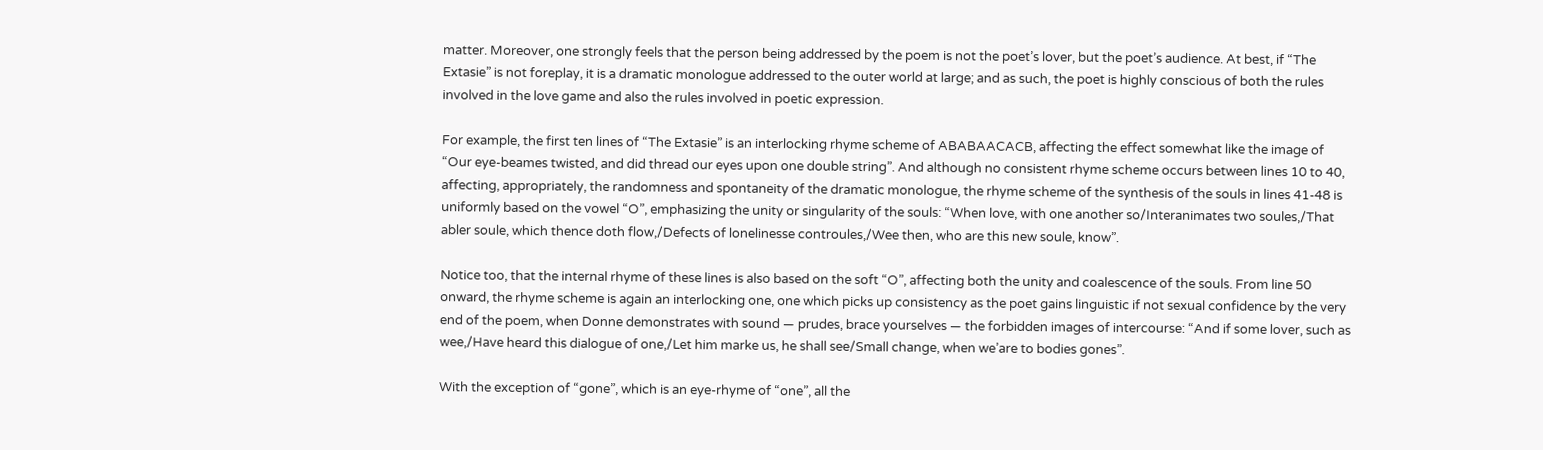matter. Moreover, one strongly feels that the person being addressed by the poem is not the poet’s lover, but the poet’s audience. At best, if “The Extasie” is not foreplay, it is a dramatic monologue addressed to the outer world at large; and as such, the poet is highly conscious of both the rules involved in the love game and also the rules involved in poetic expression.

For example, the first ten lines of “The Extasie” is an interlocking rhyme scheme of ABABAACACB, affecting the effect somewhat like the image of “Our eye-beames twisted, and did thread our eyes upon one double string”. And although no consistent rhyme scheme occurs between lines 10 to 40, affecting, appropriately, the randomness and spontaneity of the dramatic monologue, the rhyme scheme of the synthesis of the souls in lines 41-48 is uniformly based on the vowel “O”, emphasizing the unity or singularity of the souls: “When love, with one another so/Interanimates two soules,/That abler soule, which thence doth flow,/Defects of lonelinesse controules,/Wee then, who are this new soule, know”.

Notice too, that the internal rhyme of these lines is also based on the soft “O”, affecting both the unity and coalescence of the souls. From line 50 onward, the rhyme scheme is again an interlocking one, one which picks up consistency as the poet gains linguistic if not sexual confidence by the very end of the poem, when Donne demonstrates with sound — prudes, brace yourselves — the forbidden images of intercourse: “And if some lover, such as wee,/Have heard this dialogue of one,/Let him marke us, he shall see/Small change, when we’are to bodies gones”.

With the exception of “gone”, which is an eye-rhyme of “one”, all the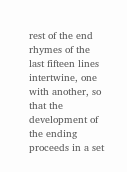rest of the end rhymes of the last fifteen lines intertwine, one with another, so that the development of the ending proceeds in a set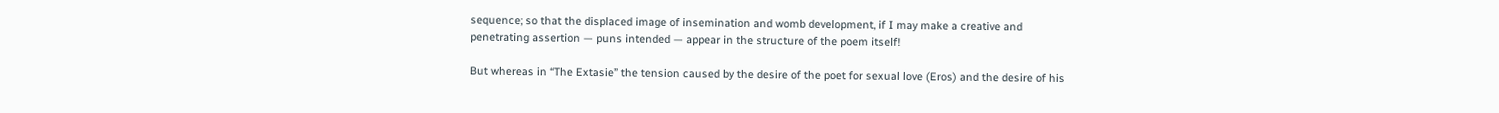sequence; so that the displaced image of insemination and womb development, if I may make a creative and penetrating assertion — puns intended — appear in the structure of the poem itself!

But whereas in “The Extasie” the tension caused by the desire of the poet for sexual love (Eros) and the desire of his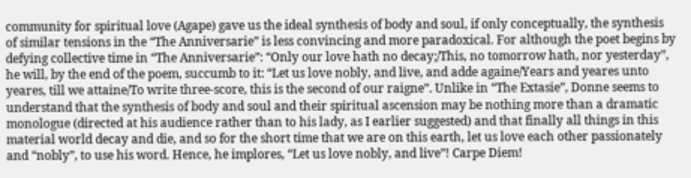community for spiritual love (Agape) gave us the ideal synthesis of body and soul, if only conceptually, the synthesis of similar tensions in the “The Anniversarie” is less convincing and more paradoxical. For although the poet begins by defying collective time in “The Anniversarie”: “Only our love hath no decay;/This, no tomorrow hath, nor yesterday”, he will, by the end of the poem, succumb to it: “Let us love nobly, and live, and adde againe/Years and yeares unto yeares, till we attaine/To write three-score, this is the second of our raigne”. Unlike in “The Extasie”, Donne seems to understand that the synthesis of body and soul and their spiritual ascension may be nothing more than a dramatic monologue (directed at his audience rather than to his lady, as I earlier suggested) and that finally all things in this material world decay and die, and so for the short time that we are on this earth, let us love each other passionately and “nobly”, to use his word. Hence, he implores, “Let us love nobly, and live”! Carpe Diem!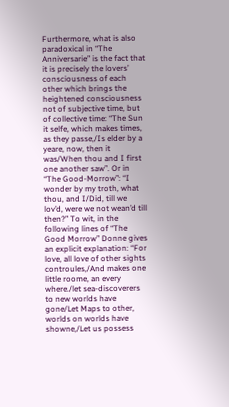Furthermore, what is also paradoxical in “The Anniversarie” is the fact that it is precisely the lovers’ consciousness of each other which brings the heightened consciousness not of subjective time, but of collective time: “The Sun it selfe, which makes times, as they passe,/Is elder by a yeare, now, then it was/When thou and I first one another saw”. Or in “The Good-Morrow”: “I wonder by my troth, what thou, and I/Did, till we lov’d, were we not wean’d till then?” To wit, in the following lines of “The Good Morrow” Donne gives an explicit explanation: “For love, all love of other sights controules,/And makes one little roome, an every where./let sea-discoverers to new worlds have gone/Let Maps to other, worlds on worlds have showne,/Let us possess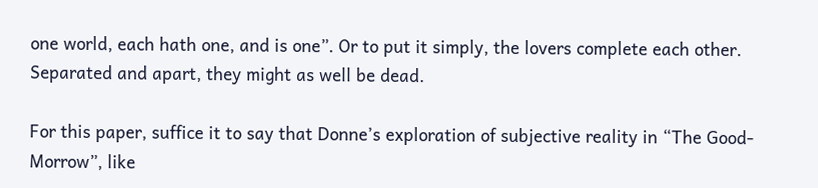one world, each hath one, and is one”. Or to put it simply, the lovers complete each other. Separated and apart, they might as well be dead.

For this paper, suffice it to say that Donne’s exploration of subjective reality in “The Good-Morrow”, like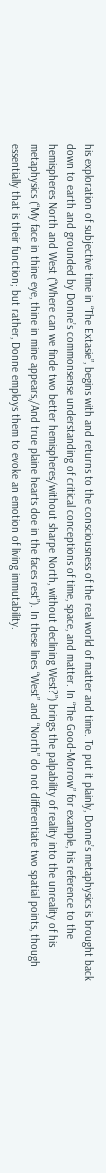his exploration of subjective time in “The Extasie”, begins with and returns to the consciousness of the real world of matter and time. To put it plainly, Donne’s metaphysics is brought back down to earth and grounded by Donne’s commonsense understanding of critical conceptions of time, space, and matter. In “The Good-Morrow” for example, his reference to the hemispheres North and West (“Where can we finde two better hemispheres/without sharpe North, without declining West?”) brings the palpability of reality into the unreality of his metaphysics (“My face in thine eye, thine in mine appears,/And true plaine hearts doe in the faces rest”). In these lines “West” and “North” do not differentiate two spatial points, though essentially that is their function; but rather, Donne employs them to evoke an emotion of living immutability.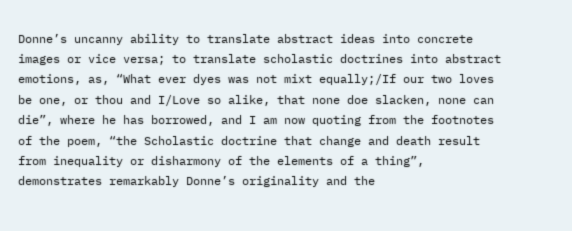Donne’s uncanny ability to translate abstract ideas into concrete images or vice versa; to translate scholastic doctrines into abstract emotions, as, “What ever dyes was not mixt equally;/If our two loves be one, or thou and I/Love so alike, that none doe slacken, none can die”, where he has borrowed, and I am now quoting from the footnotes of the poem, “the Scholastic doctrine that change and death result from inequality or disharmony of the elements of a thing”, demonstrates remarkably Donne’s originality and the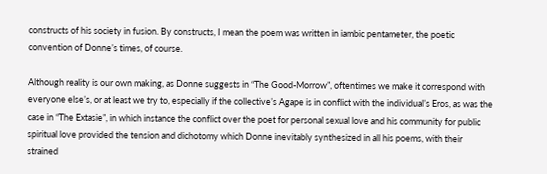constructs of his society in fusion. By constructs, I mean the poem was written in iambic pentameter, the poetic convention of Donne’s times, of course.

Although reality is our own making, as Donne suggests in “The Good-Morrow”, oftentimes we make it correspond with everyone else’s, or at least we try to, especially if the collective’s Agape is in conflict with the individual’s Eros, as was the case in “The Extasie”, in which instance the conflict over the poet for personal sexual love and his community for public spiritual love provided the tension and dichotomy which Donne inevitably synthesized in all his poems, with their strained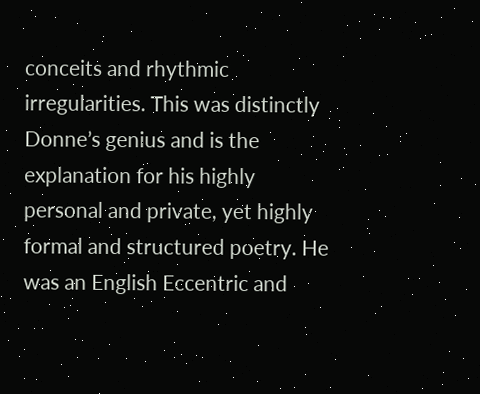conceits and rhythmic irregularities. This was distinctly Donne’s genius and is the explanation for his highly personal and private, yet highly formal and structured poetry. He was an English Eccentric and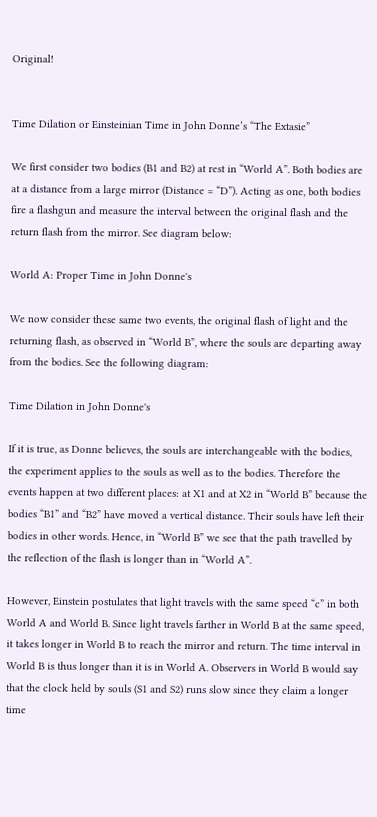Original!


Time Dilation or Einsteinian Time in John Donne’s “The Extasie”

We first consider two bodies (B1 and B2) at rest in “World A”. Both bodies are at a distance from a large mirror (Distance = “D”). Acting as one, both bodies fire a flashgun and measure the interval between the original flash and the return flash from the mirror. See diagram below:

World A: Proper Time in John Donne's

We now consider these same two events, the original flash of light and the returning flash, as observed in “World B”, where the souls are departing away from the bodies. See the following diagram:

Time Dilation in John Donne's

If it is true, as Donne believes, the souls are interchangeable with the bodies, the experiment applies to the souls as well as to the bodies. Therefore the events happen at two different places: at X1 and at X2 in “World B” because the bodies “B1” and “B2” have moved a vertical distance. Their souls have left their bodies in other words. Hence, in “World B” we see that the path travelled by the reflection of the flash is longer than in “World A”.

However, Einstein postulates that light travels with the same speed “c” in both World A and World B. Since light travels farther in World B at the same speed, it takes longer in World B to reach the mirror and return. The time interval in World B is thus longer than it is in World A. Observers in World B would say that the clock held by souls (S1 and S2) runs slow since they claim a longer time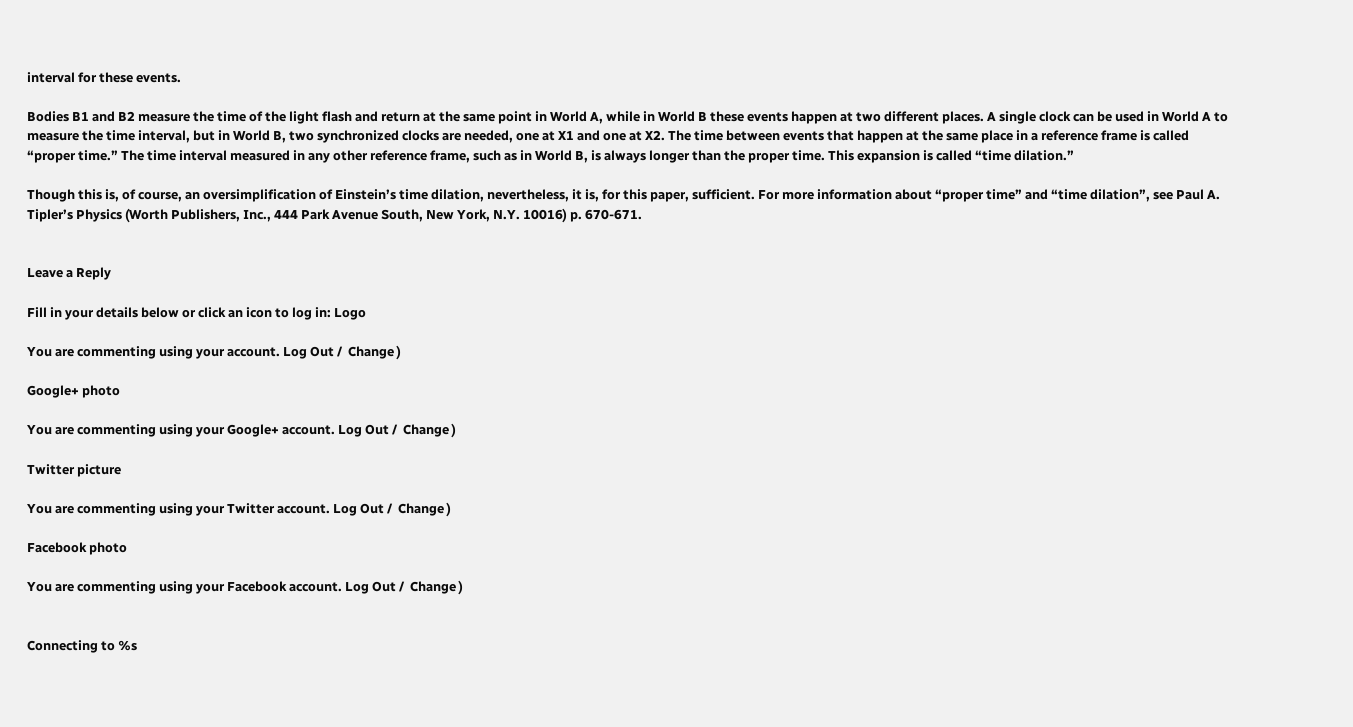interval for these events.

Bodies B1 and B2 measure the time of the light flash and return at the same point in World A, while in World B these events happen at two different places. A single clock can be used in World A to measure the time interval, but in World B, two synchronized clocks are needed, one at X1 and one at X2. The time between events that happen at the same place in a reference frame is called “proper time.” The time interval measured in any other reference frame, such as in World B, is always longer than the proper time. This expansion is called “time dilation.”

Though this is, of course, an oversimplification of Einstein’s time dilation, nevertheless, it is, for this paper, sufficient. For more information about “proper time” and “time dilation”, see Paul A. Tipler’s Physics (Worth Publishers, Inc., 444 Park Avenue South, New York, N.Y. 10016) p. 670-671.


Leave a Reply

Fill in your details below or click an icon to log in: Logo

You are commenting using your account. Log Out /  Change )

Google+ photo

You are commenting using your Google+ account. Log Out /  Change )

Twitter picture

You are commenting using your Twitter account. Log Out /  Change )

Facebook photo

You are commenting using your Facebook account. Log Out /  Change )


Connecting to %s